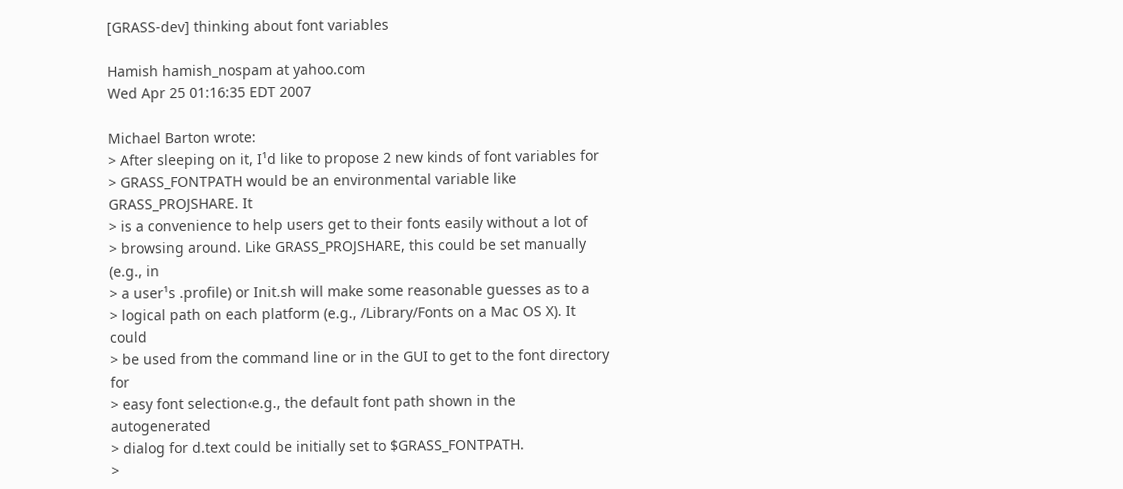[GRASS-dev] thinking about font variables

Hamish hamish_nospam at yahoo.com
Wed Apr 25 01:16:35 EDT 2007

Michael Barton wrote:
> After sleeping on it, I¹d like to propose 2 new kinds of font variables for
> GRASS_FONTPATH would be an environmental variable like GRASS_PROJSHARE. It
> is a convenience to help users get to their fonts easily without a lot of
> browsing around. Like GRASS_PROJSHARE, this could be set manually (e.g., in
> a user¹s .profile) or Init.sh will make some reasonable guesses as to a
> logical path on each platform (e.g., /Library/Fonts on a Mac OS X). It could
> be used from the command line or in the GUI to get to the font directory for
> easy font selection‹e.g., the default font path shown in the autogenerated
> dialog for d.text could be initially set to $GRASS_FONTPATH.
>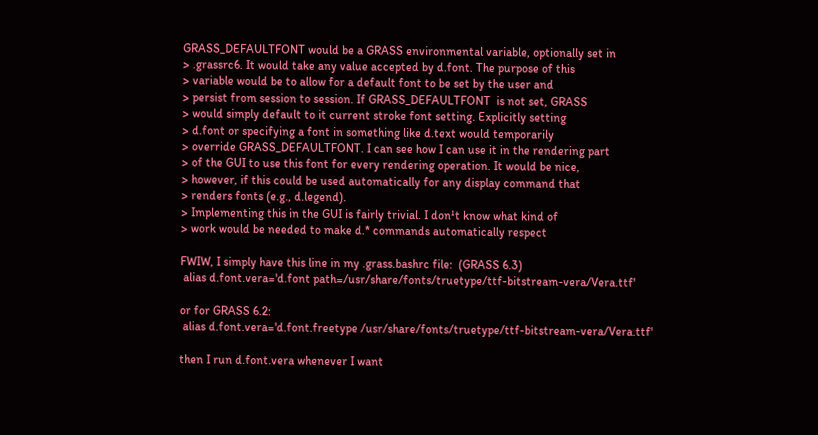GRASS_DEFAULTFONT would be a GRASS environmental variable, optionally set in
> .grassrc6. It would take any value accepted by d.font. The purpose of this
> variable would be to allow for a default font to be set by the user and
> persist from session to session. If GRASS_DEFAULTFONT  is not set, GRASS
> would simply default to it current stroke font setting. Explicitly setting
> d.font or specifying a font in something like d.text would temporarily
> override GRASS_DEFAULTFONT. I can see how I can use it in the rendering part
> of the GUI to use this font for every rendering operation. It would be nice,
> however, if this could be used automatically for any display command that
> renders fonts (e.g., d.legend).
> Implementing this in the GUI is fairly trivial. I don¹t know what kind of
> work would be needed to make d.* commands automatically respect

FWIW, I simply have this line in my .grass.bashrc file:  (GRASS 6.3)
 alias d.font.vera='d.font path=/usr/share/fonts/truetype/ttf-bitstream-vera/Vera.ttf'

or for GRASS 6.2:
 alias d.font.vera='d.font.freetype /usr/share/fonts/truetype/ttf-bitstream-vera/Vera.ttf'

then I run d.font.vera whenever I want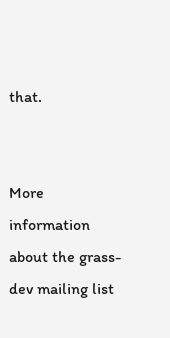that.


More information about the grass-dev mailing list